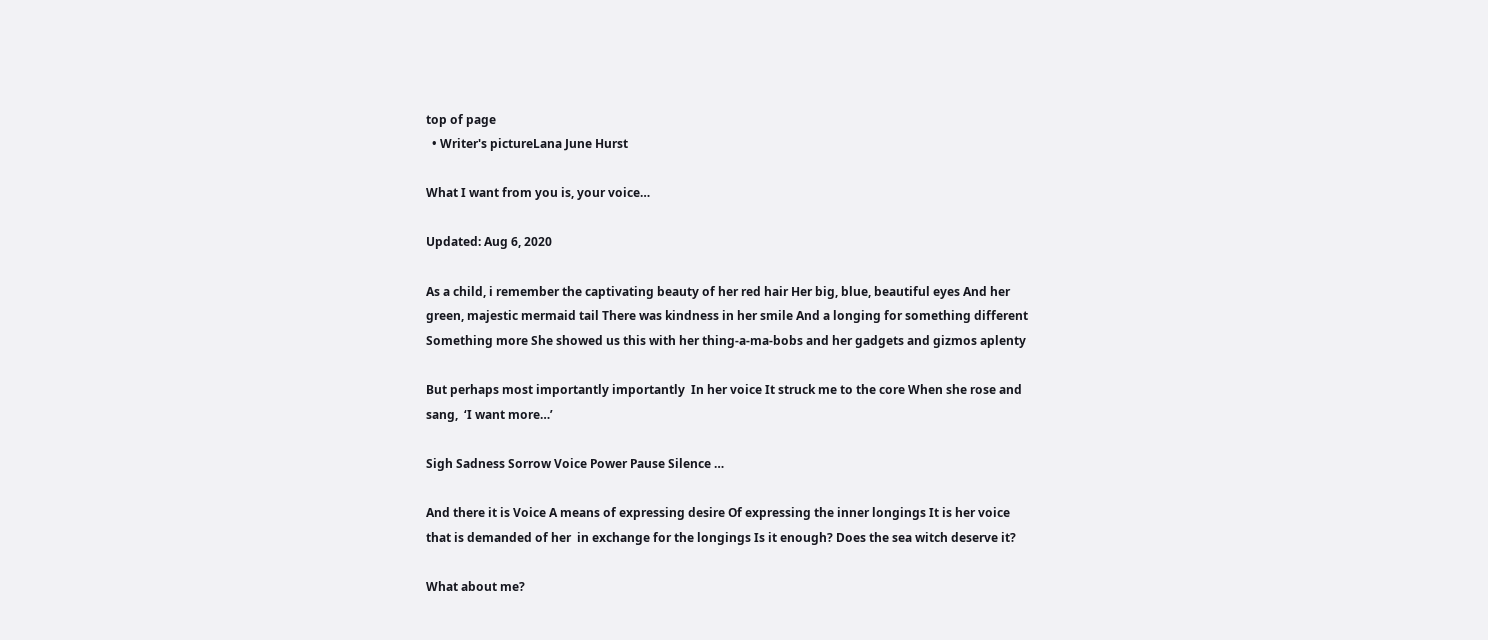top of page
  • Writer's pictureLana June Hurst

What I want from you is, your voice…

Updated: Aug 6, 2020

As a child, i remember the captivating beauty of her red hair Her big, blue, beautiful eyes And her green, majestic mermaid tail There was kindness in her smile And a longing for something different Something more She showed us this with her thing-a-ma-bobs and her gadgets and gizmos aplenty

But perhaps most importantly importantly  In her voice It struck me to the core When she rose and sang,  ‘I want more…’

Sigh Sadness Sorrow Voice Power Pause Silence …

And there it is Voice A means of expressing desire Of expressing the inner longings It is her voice that is demanded of her  in exchange for the longings Is it enough? Does the sea witch deserve it?

What about me?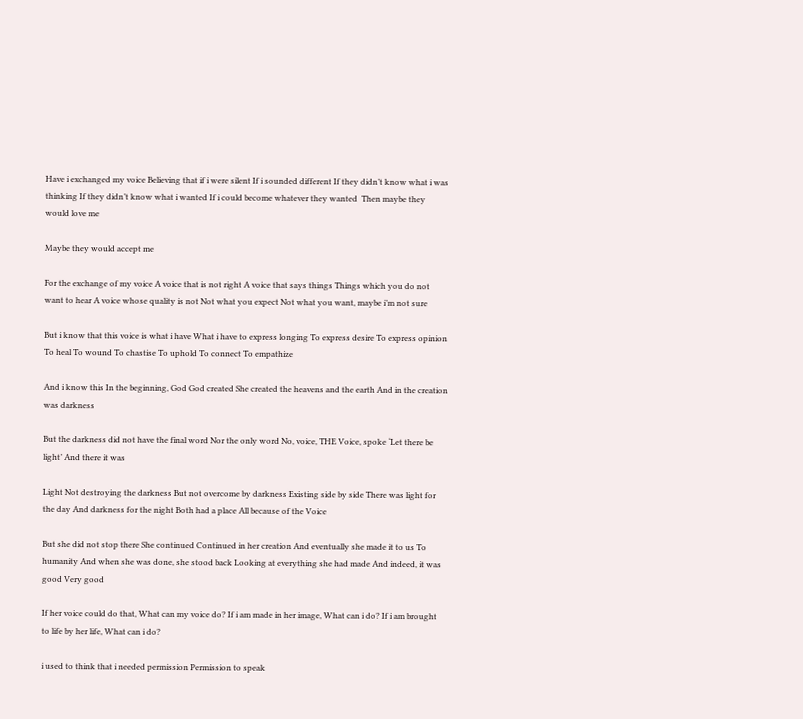Have i exchanged my voice Believing that if i were silent If i sounded different If they didn’t know what i was thinking If they didn’t know what i wanted If i could become whatever they wanted  Then maybe they would love me

Maybe they would accept me

For the exchange of my voice A voice that is not right A voice that says things Things which you do not want to hear A voice whose quality is not Not what you expect Not what you want, maybe i’m not sure

But i know that this voice is what i have What i have to express longing To express desire To express opinion To heal To wound To chastise To uphold To connect To empathize

And i know this In the beginning, God God created She created the heavens and the earth And in the creation was darkness

But the darkness did not have the final word Nor the only word No, voice, THE Voice, spoke ‘Let there be light’ And there it was

Light Not destroying the darkness But not overcome by darkness Existing side by side There was light for the day And darkness for the night Both had a place All because of the Voice

But she did not stop there She continued Continued in her creation And eventually she made it to us To humanity And when she was done, she stood back Looking at everything she had made And indeed, it was good Very good

If her voice could do that, What can my voice do? If i am made in her image, What can i do? If i am brought to life by her life, What can i do?

i used to think that i needed permission Permission to speak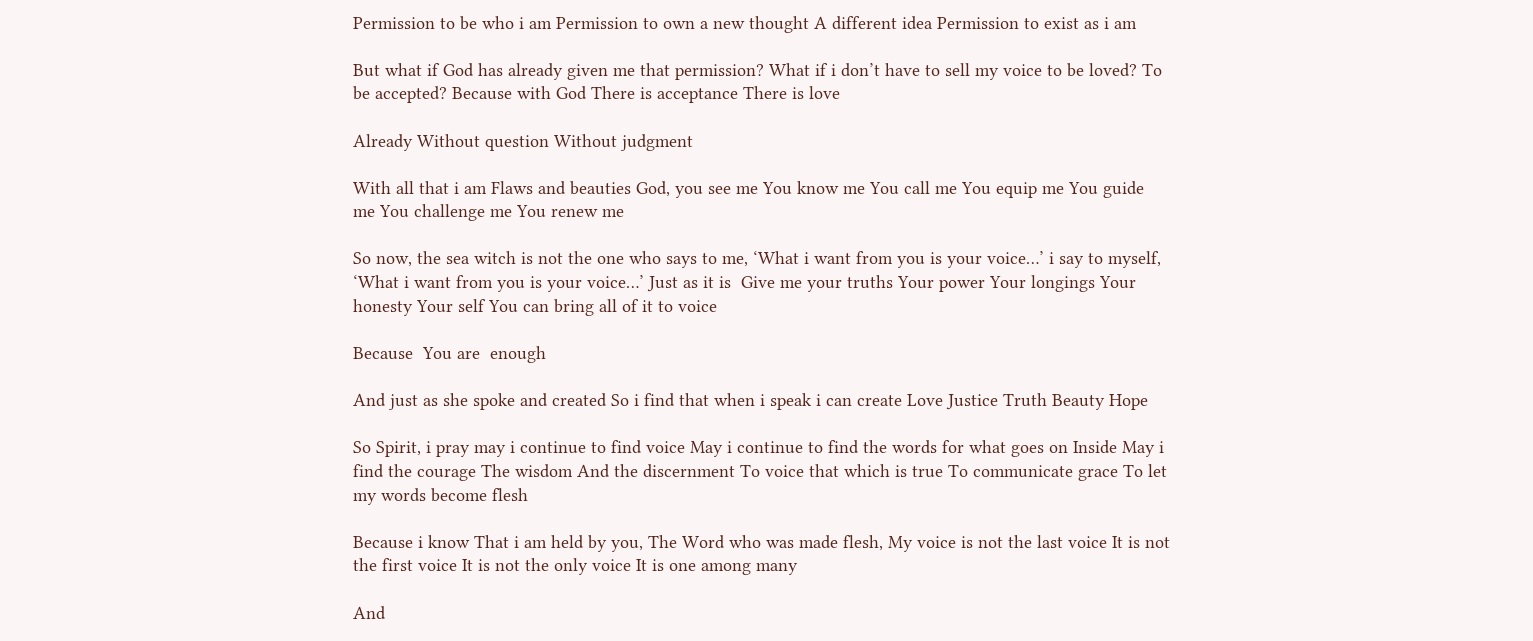Permission to be who i am Permission to own a new thought A different idea Permission to exist as i am

But what if God has already given me that permission? What if i don’t have to sell my voice to be loved? To be accepted? Because with God There is acceptance There is love

Already Without question Without judgment

With all that i am Flaws and beauties God, you see me You know me You call me You equip me You guide me You challenge me You renew me

So now, the sea witch is not the one who says to me, ‘What i want from you is your voice…’ i say to myself, ‘What i want from you is your voice…’ Just as it is  Give me your truths Your power Your longings Your honesty Your self You can bring all of it to voice

Because  You are  enough

And just as she spoke and created So i find that when i speak i can create Love Justice Truth Beauty Hope

So Spirit, i pray may i continue to find voice May i continue to find the words for what goes on Inside May i find the courage The wisdom And the discernment To voice that which is true To communicate grace To let my words become flesh

Because i know That i am held by you, The Word who was made flesh, My voice is not the last voice It is not the first voice It is not the only voice It is one among many

And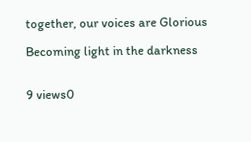together, our voices are Glorious

Becoming light in the darkness


9 views0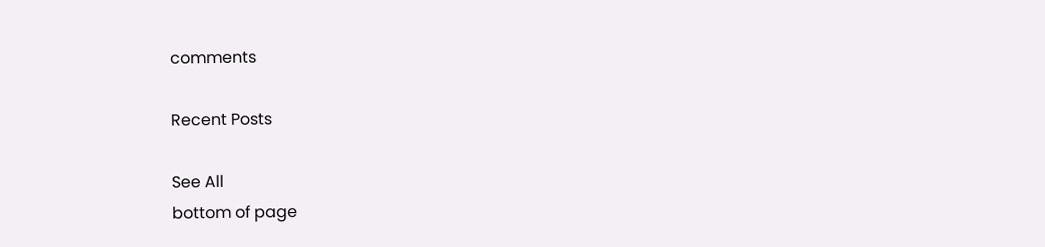comments

Recent Posts

See All
bottom of page